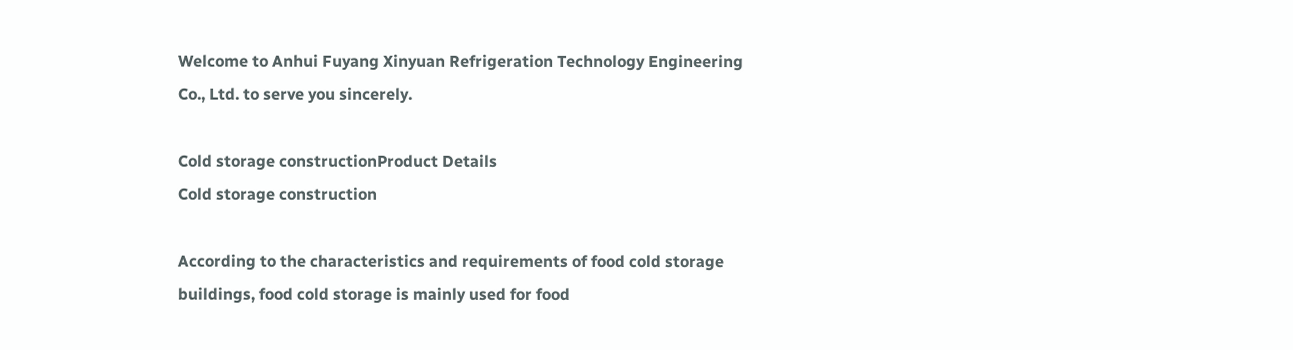Welcome to Anhui Fuyang Xinyuan Refrigeration Technology Engineering Co., Ltd. to serve you sincerely.

Cold storage constructionProduct Details
Cold storage construction

According to the characteristics and requirements of food cold storage buildings, food cold storage is mainly used for food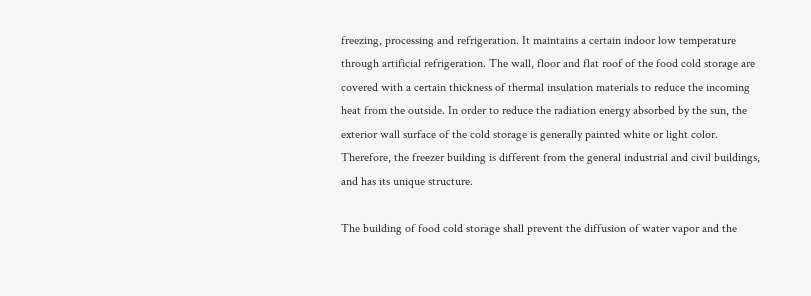freezing, processing and refrigeration. It maintains a certain indoor low temperature through artificial refrigeration. The wall, floor and flat roof of the food cold storage are covered with a certain thickness of thermal insulation materials to reduce the incoming heat from the outside. In order to reduce the radiation energy absorbed by the sun, the exterior wall surface of the cold storage is generally painted white or light color. Therefore, the freezer building is different from the general industrial and civil buildings, and has its unique structure.

The building of food cold storage shall prevent the diffusion of water vapor and the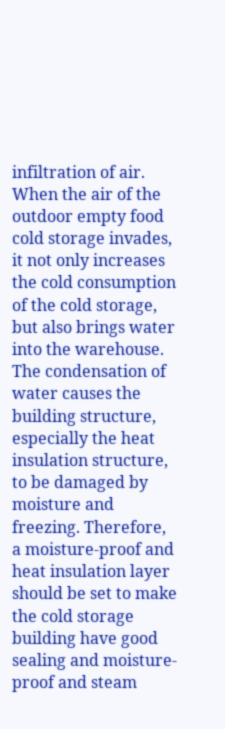infiltration of air. When the air of the outdoor empty food cold storage invades, it not only increases the cold consumption of the cold storage, but also brings water into the warehouse. The condensation of water causes the building structure, especially the heat insulation structure, to be damaged by moisture and freezing. Therefore, a moisture-proof and heat insulation layer should be set to make the cold storage building have good sealing and moisture-proof and steam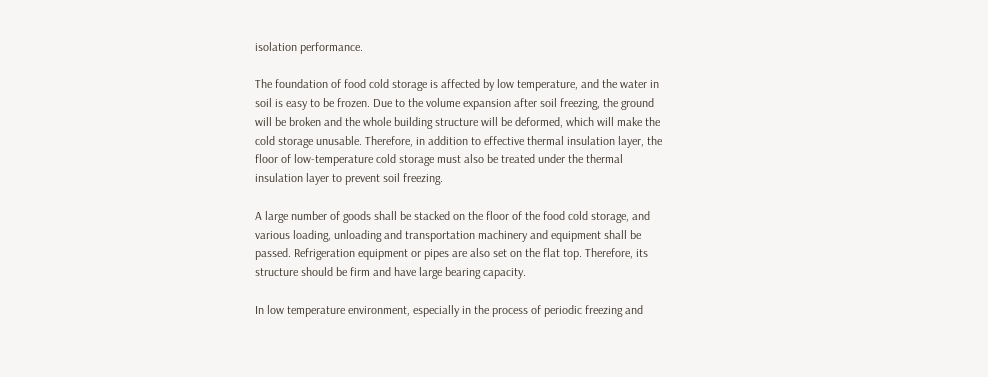isolation performance.

The foundation of food cold storage is affected by low temperature, and the water in soil is easy to be frozen. Due to the volume expansion after soil freezing, the ground will be broken and the whole building structure will be deformed, which will make the cold storage unusable. Therefore, in addition to effective thermal insulation layer, the floor of low-temperature cold storage must also be treated under the thermal insulation layer to prevent soil freezing.

A large number of goods shall be stacked on the floor of the food cold storage, and various loading, unloading and transportation machinery and equipment shall be passed. Refrigeration equipment or pipes are also set on the flat top. Therefore, its structure should be firm and have large bearing capacity.

In low temperature environment, especially in the process of periodic freezing and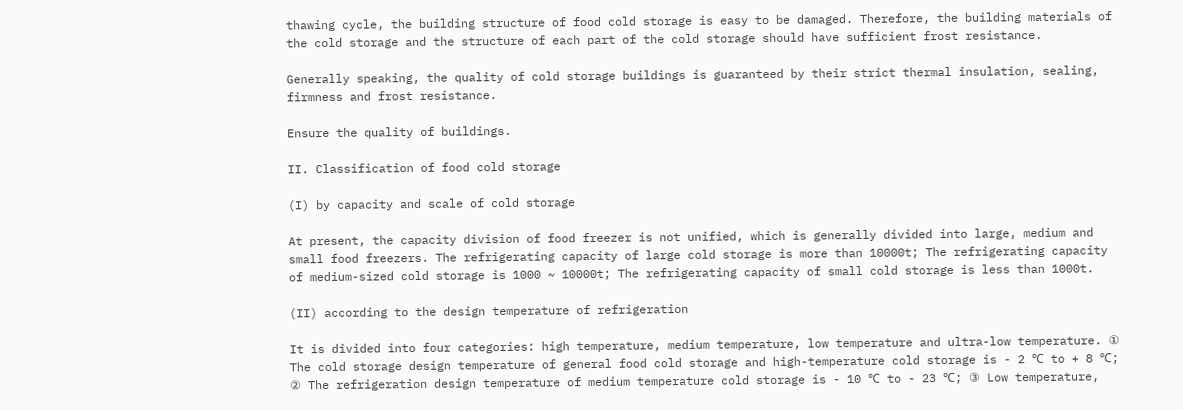thawing cycle, the building structure of food cold storage is easy to be damaged. Therefore, the building materials of the cold storage and the structure of each part of the cold storage should have sufficient frost resistance.

Generally speaking, the quality of cold storage buildings is guaranteed by their strict thermal insulation, sealing, firmness and frost resistance.

Ensure the quality of buildings.

II. Classification of food cold storage

(I) by capacity and scale of cold storage

At present, the capacity division of food freezer is not unified, which is generally divided into large, medium and small food freezers. The refrigerating capacity of large cold storage is more than 10000t; The refrigerating capacity of medium-sized cold storage is 1000 ~ 10000t; The refrigerating capacity of small cold storage is less than 1000t.

(II) according to the design temperature of refrigeration

It is divided into four categories: high temperature, medium temperature, low temperature and ultra-low temperature. ① The cold storage design temperature of general food cold storage and high-temperature cold storage is - 2 ℃ to + 8 ℃; ② The refrigeration design temperature of medium temperature cold storage is - 10 ℃ to - 23 ℃; ③ Low temperature,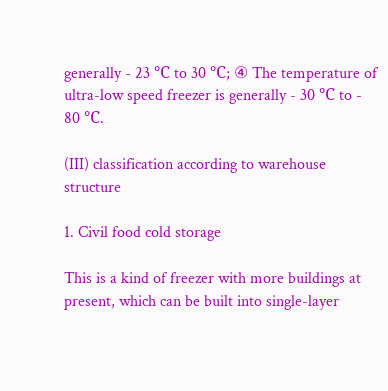generally - 23 ℃ to 30 ℃; ④ The temperature of ultra-low speed freezer is generally - 30 ℃ to - 80 ℃.

(III) classification according to warehouse structure

1. Civil food cold storage

This is a kind of freezer with more buildings at present, which can be built into single-layer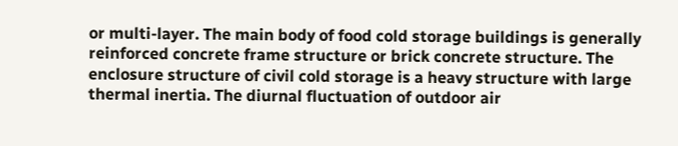or multi-layer. The main body of food cold storage buildings is generally reinforced concrete frame structure or brick concrete structure. The enclosure structure of civil cold storage is a heavy structure with large thermal inertia. The diurnal fluctuation of outdoor air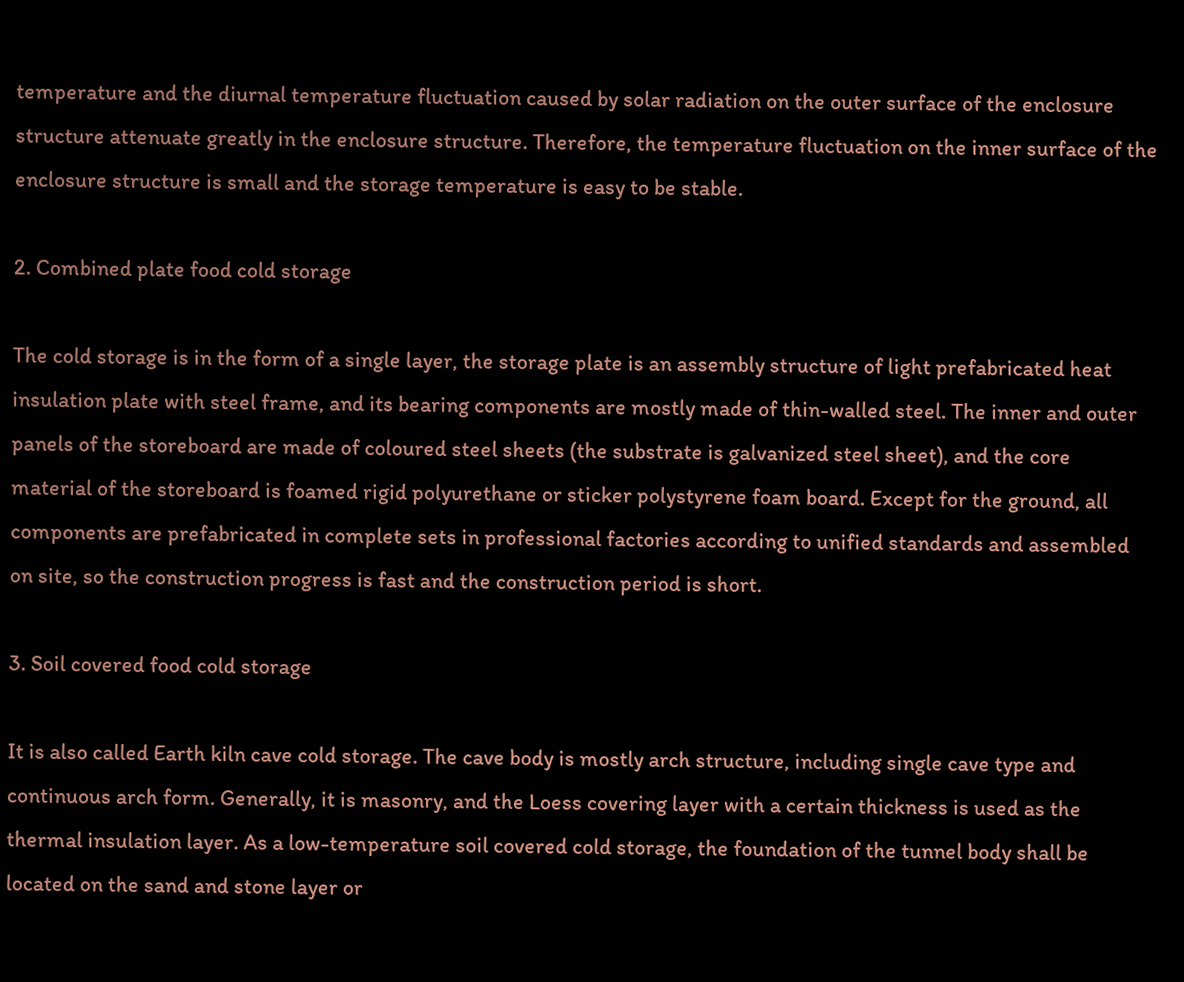temperature and the diurnal temperature fluctuation caused by solar radiation on the outer surface of the enclosure structure attenuate greatly in the enclosure structure. Therefore, the temperature fluctuation on the inner surface of the enclosure structure is small and the storage temperature is easy to be stable.

2. Combined plate food cold storage

The cold storage is in the form of a single layer, the storage plate is an assembly structure of light prefabricated heat insulation plate with steel frame, and its bearing components are mostly made of thin-walled steel. The inner and outer panels of the storeboard are made of coloured steel sheets (the substrate is galvanized steel sheet), and the core material of the storeboard is foamed rigid polyurethane or sticker polystyrene foam board. Except for the ground, all components are prefabricated in complete sets in professional factories according to unified standards and assembled on site, so the construction progress is fast and the construction period is short.

3. Soil covered food cold storage

It is also called Earth kiln cave cold storage. The cave body is mostly arch structure, including single cave type and continuous arch form. Generally, it is masonry, and the Loess covering layer with a certain thickness is used as the thermal insulation layer. As a low-temperature soil covered cold storage, the foundation of the tunnel body shall be located on the sand and stone layer or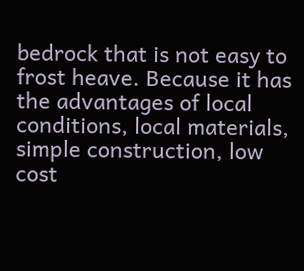bedrock that is not easy to frost heave. Because it has the advantages of local conditions, local materials, simple construction, low cost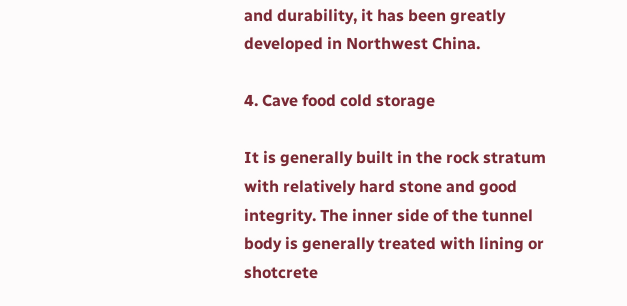and durability, it has been greatly developed in Northwest China.

4. Cave food cold storage

It is generally built in the rock stratum with relatively hard stone and good integrity. The inner side of the tunnel body is generally treated with lining or shotcrete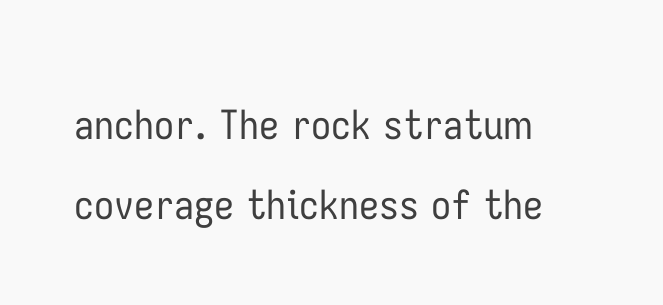anchor. The rock stratum coverage thickness of the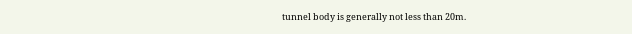tunnel body is generally not less than 20m.